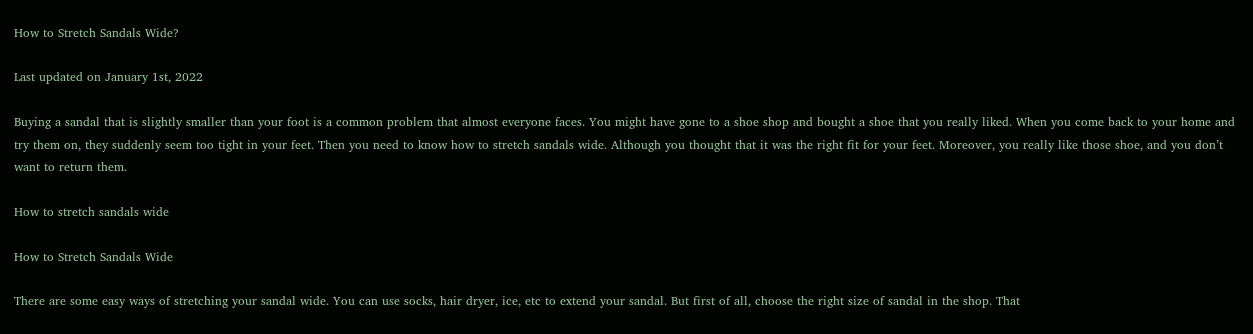How to Stretch Sandals Wide?

Last updated on January 1st, 2022

Buying a sandal that is slightly smaller than your foot is a common problem that almost everyone faces. You might have gone to a shoe shop and bought a shoe that you really liked. When you come back to your home and try them on, they suddenly seem too tight in your feet. Then you need to know how to stretch sandals wide. Although you thought that it was the right fit for your feet. Moreover, you really like those shoe, and you don’t want to return them.

How to stretch sandals wide

How to Stretch Sandals Wide

There are some easy ways of stretching your sandal wide. You can use socks, hair dryer, ice, etc to extend your sandal. But first of all, choose the right size of sandal in the shop. That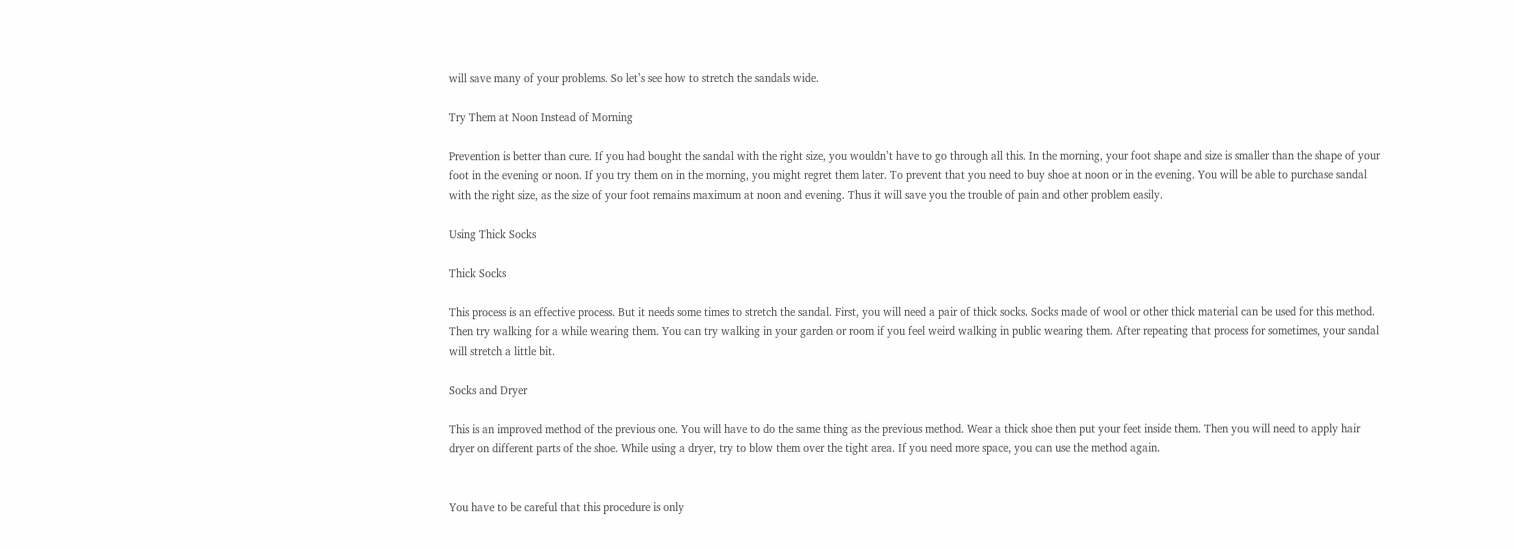will save many of your problems. So let’s see how to stretch the sandals wide.

Try Them at Noon Instead of Morning

Prevention is better than cure. If you had bought the sandal with the right size, you wouldn’t have to go through all this. In the morning, your foot shape and size is smaller than the shape of your foot in the evening or noon. If you try them on in the morning, you might regret them later. To prevent that you need to buy shoe at noon or in the evening. You will be able to purchase sandal with the right size, as the size of your foot remains maximum at noon and evening. Thus it will save you the trouble of pain and other problem easily.

Using Thick Socks

Thick Socks

This process is an effective process. But it needs some times to stretch the sandal. First, you will need a pair of thick socks. Socks made of wool or other thick material can be used for this method. Then try walking for a while wearing them. You can try walking in your garden or room if you feel weird walking in public wearing them. After repeating that process for sometimes, your sandal will stretch a little bit.

Socks and Dryer

This is an improved method of the previous one. You will have to do the same thing as the previous method. Wear a thick shoe then put your feet inside them. Then you will need to apply hair dryer on different parts of the shoe. While using a dryer, try to blow them over the tight area. If you need more space, you can use the method again.


You have to be careful that this procedure is only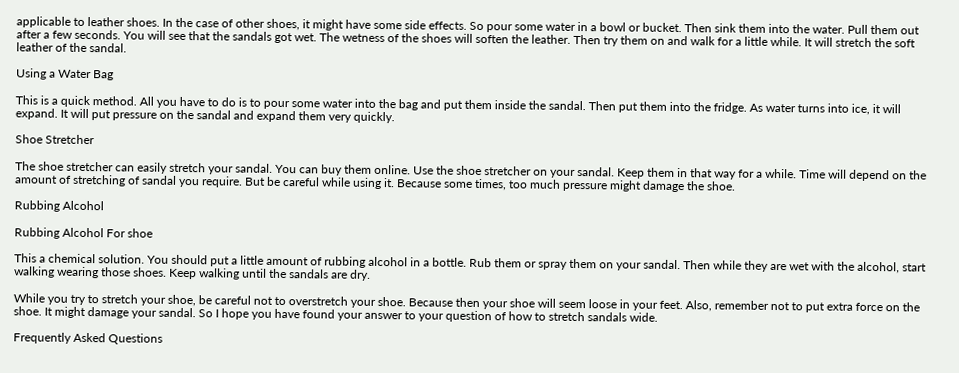applicable to leather shoes. In the case of other shoes, it might have some side effects. So pour some water in a bowl or bucket. Then sink them into the water. Pull them out after a few seconds. You will see that the sandals got wet. The wetness of the shoes will soften the leather. Then try them on and walk for a little while. It will stretch the soft leather of the sandal.

Using a Water Bag

This is a quick method. All you have to do is to pour some water into the bag and put them inside the sandal. Then put them into the fridge. As water turns into ice, it will expand. It will put pressure on the sandal and expand them very quickly.

Shoe Stretcher

The shoe stretcher can easily stretch your sandal. You can buy them online. Use the shoe stretcher on your sandal. Keep them in that way for a while. Time will depend on the amount of stretching of sandal you require. But be careful while using it. Because some times, too much pressure might damage the shoe.

Rubbing Alcohol

Rubbing Alcohol For shoe

This a chemical solution. You should put a little amount of rubbing alcohol in a bottle. Rub them or spray them on your sandal. Then while they are wet with the alcohol, start walking wearing those shoes. Keep walking until the sandals are dry.

While you try to stretch your shoe, be careful not to overstretch your shoe. Because then your shoe will seem loose in your feet. Also, remember not to put extra force on the shoe. It might damage your sandal. So I hope you have found your answer to your question of how to stretch sandals wide.

Frequently Asked Questions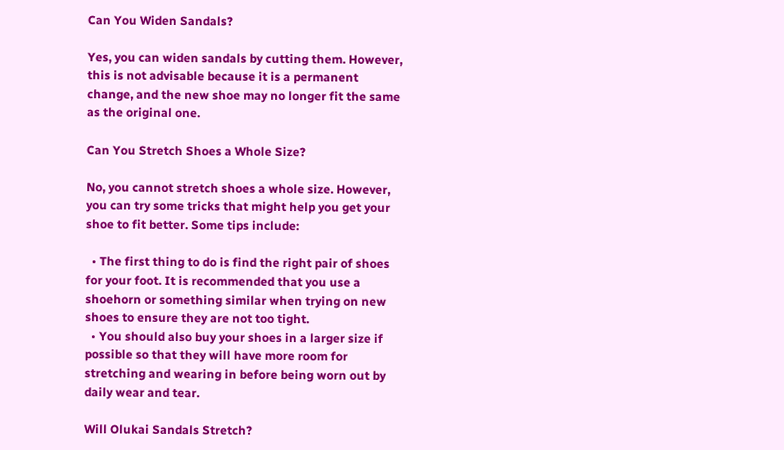Can You Widen Sandals?

Yes, you can widen sandals by cutting them. However, this is not advisable because it is a permanent change, and the new shoe may no longer fit the same as the original one.

Can You Stretch Shoes a Whole Size?

No, you cannot stretch shoes a whole size. However, you can try some tricks that might help you get your shoe to fit better. Some tips include:

  • The first thing to do is find the right pair of shoes for your foot. It is recommended that you use a shoehorn or something similar when trying on new shoes to ensure they are not too tight.
  • You should also buy your shoes in a larger size if possible so that they will have more room for stretching and wearing in before being worn out by daily wear and tear.

Will Olukai Sandals Stretch?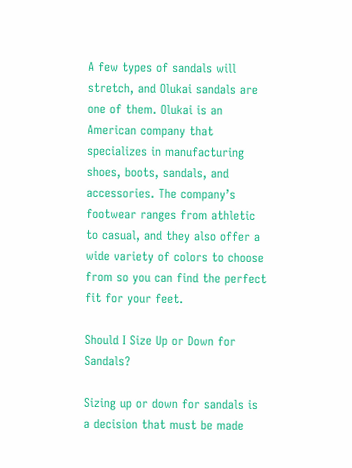A few types of sandals will stretch, and Olukai sandals are one of them. Olukai is an American company that specializes in manufacturing shoes, boots, sandals, and accessories. The company’s footwear ranges from athletic to casual, and they also offer a wide variety of colors to choose from so you can find the perfect fit for your feet.

Should I Size Up or Down for Sandals?

Sizing up or down for sandals is a decision that must be made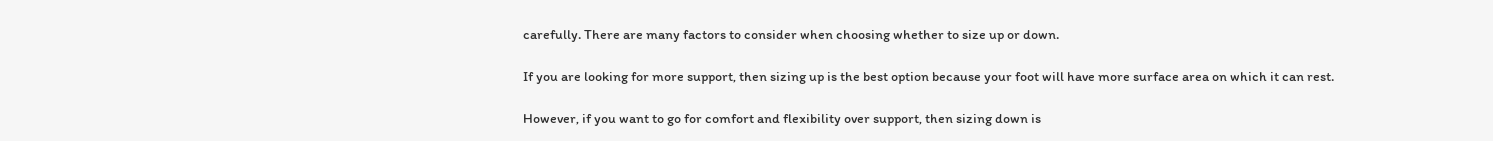carefully. There are many factors to consider when choosing whether to size up or down.

If you are looking for more support, then sizing up is the best option because your foot will have more surface area on which it can rest.

However, if you want to go for comfort and flexibility over support, then sizing down is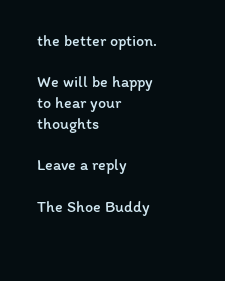the better option.

We will be happy to hear your thoughts

Leave a reply

The Shoe Buddy